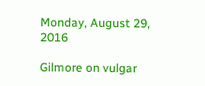Monday, August 29, 2016

Gilmore on vulgar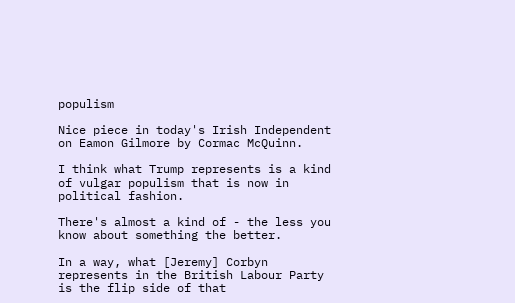populism

Nice piece in today's Irish Independent on Eamon Gilmore by Cormac McQuinn.

I think what Trump represents is a kind of vulgar populism that is now in political fashion.

There's almost a kind of - the less you know about something the better.

In a way, what [Jeremy] Corbyn represents in the British Labour Party is the flip side of that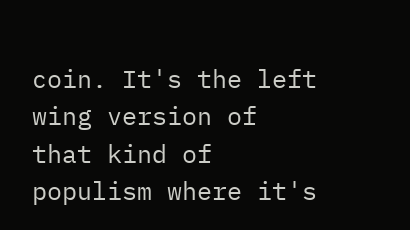coin. It's the left wing version of that kind of populism where it's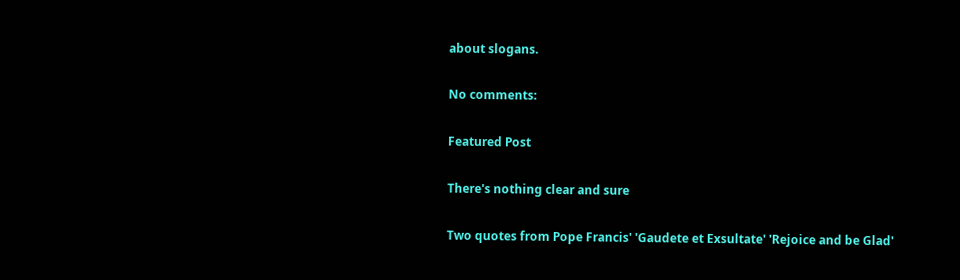about slogans.

No comments:

Featured Post

There's nothing clear and sure

Two quotes from Pope Francis' 'Gaudete et Exsultate' 'Rejoice and be Glad'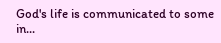God's life is communicated to some in...